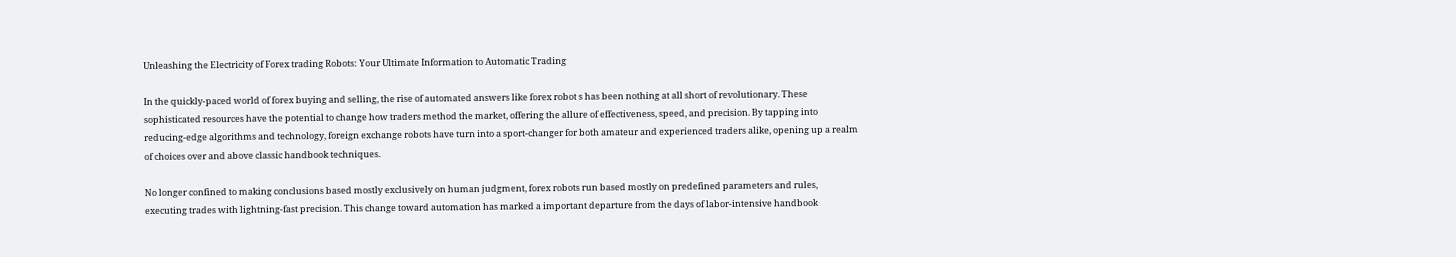Unleashing the Electricity of Forex trading Robots: Your Ultimate Information to Automatic Trading

In the quickly-paced world of forex buying and selling, the rise of automated answers like forex robot s has been nothing at all short of revolutionary. These sophisticated resources have the potential to change how traders method the market, offering the allure of effectiveness, speed, and precision. By tapping into reducing-edge algorithms and technology, foreign exchange robots have turn into a sport-changer for both amateur and experienced traders alike, opening up a realm of choices over and above classic handbook techniques.

No longer confined to making conclusions based mostly exclusively on human judgment, forex robots run based mostly on predefined parameters and rules, executing trades with lightning-fast precision. This change toward automation has marked a important departure from the days of labor-intensive handbook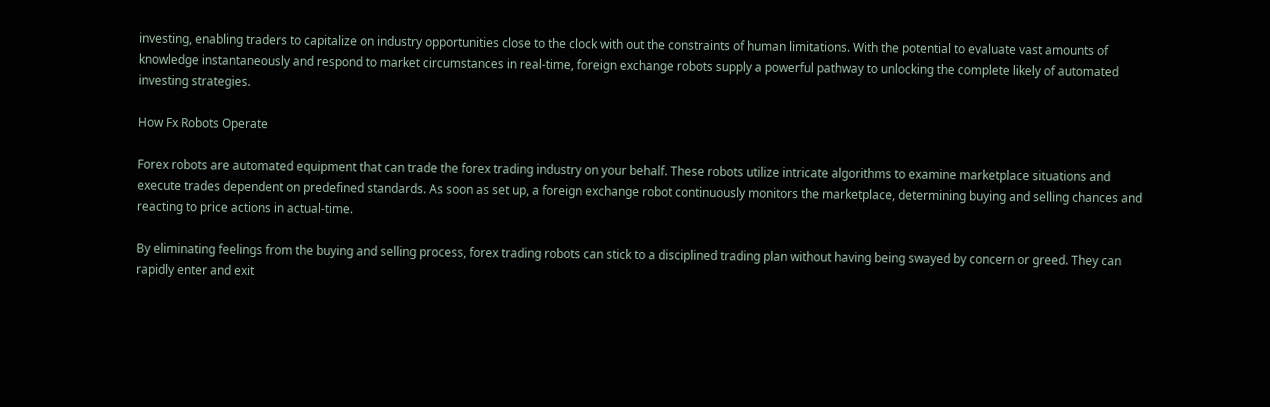investing, enabling traders to capitalize on industry opportunities close to the clock with out the constraints of human limitations. With the potential to evaluate vast amounts of knowledge instantaneously and respond to market circumstances in real-time, foreign exchange robots supply a powerful pathway to unlocking the complete likely of automated investing strategies.

How Fx Robots Operate

Forex robots are automated equipment that can trade the forex trading industry on your behalf. These robots utilize intricate algorithms to examine marketplace situations and execute trades dependent on predefined standards. As soon as set up, a foreign exchange robot continuously monitors the marketplace, determining buying and selling chances and reacting to price actions in actual-time.

By eliminating feelings from the buying and selling process, forex trading robots can stick to a disciplined trading plan without having being swayed by concern or greed. They can rapidly enter and exit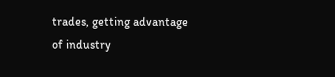trades, getting advantage of industry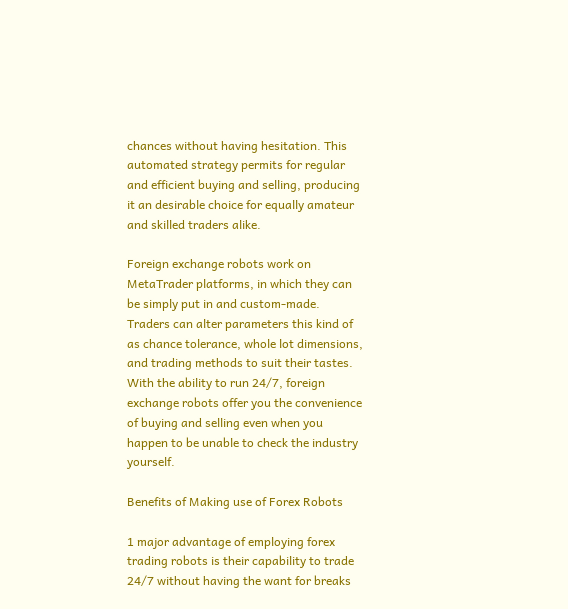chances without having hesitation. This automated strategy permits for regular and efficient buying and selling, producing it an desirable choice for equally amateur and skilled traders alike.

Foreign exchange robots work on MetaTrader platforms, in which they can be simply put in and custom-made. Traders can alter parameters this kind of as chance tolerance, whole lot dimensions, and trading methods to suit their tastes. With the ability to run 24/7, foreign exchange robots offer you the convenience of buying and selling even when you happen to be unable to check the industry yourself.

Benefits of Making use of Forex Robots

1 major advantage of employing forex trading robots is their capability to trade 24/7 without having the want for breaks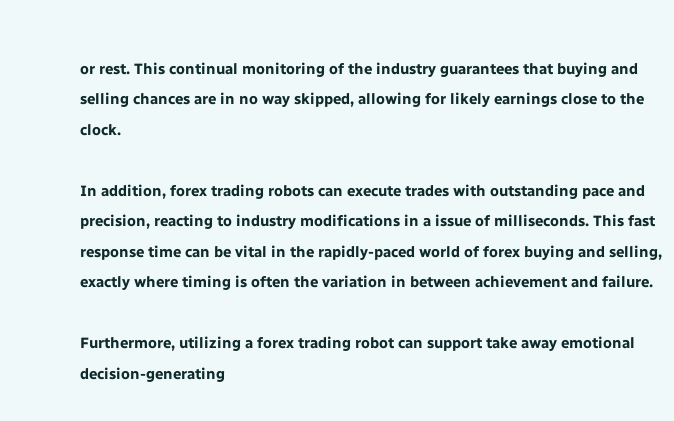or rest. This continual monitoring of the industry guarantees that buying and selling chances are in no way skipped, allowing for likely earnings close to the clock.

In addition, forex trading robots can execute trades with outstanding pace and precision, reacting to industry modifications in a issue of milliseconds. This fast response time can be vital in the rapidly-paced world of forex buying and selling, exactly where timing is often the variation in between achievement and failure.

Furthermore, utilizing a forex trading robot can support take away emotional decision-generating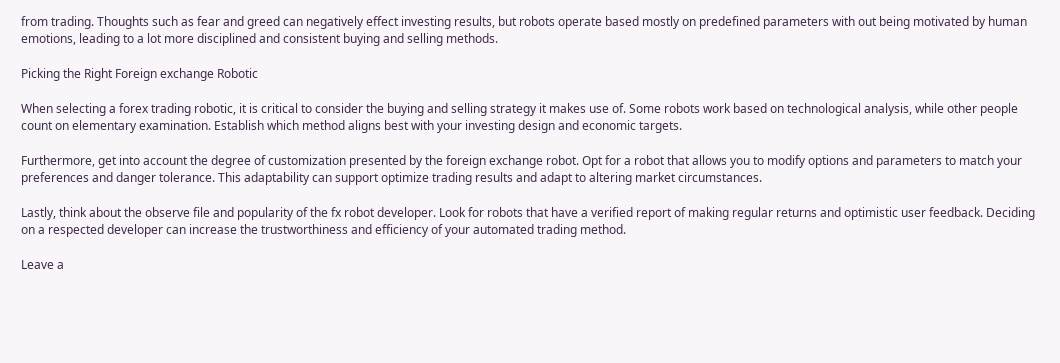from trading. Thoughts such as fear and greed can negatively effect investing results, but robots operate based mostly on predefined parameters with out being motivated by human emotions, leading to a lot more disciplined and consistent buying and selling methods.

Picking the Right Foreign exchange Robotic

When selecting a forex trading robotic, it is critical to consider the buying and selling strategy it makes use of. Some robots work based on technological analysis, while other people count on elementary examination. Establish which method aligns best with your investing design and economic targets.

Furthermore, get into account the degree of customization presented by the foreign exchange robot. Opt for a robot that allows you to modify options and parameters to match your preferences and danger tolerance. This adaptability can support optimize trading results and adapt to altering market circumstances.

Lastly, think about the observe file and popularity of the fx robot developer. Look for robots that have a verified report of making regular returns and optimistic user feedback. Deciding on a respected developer can increase the trustworthiness and efficiency of your automated trading method.

Leave a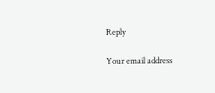Reply

Your email address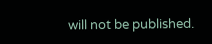will not be published.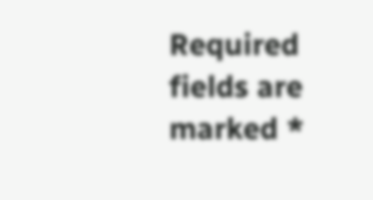Required fields are marked *